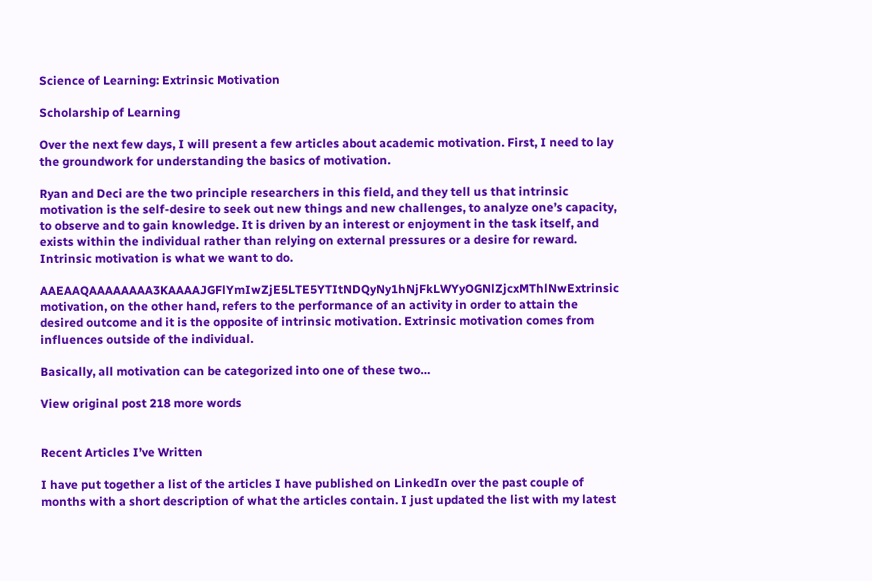Science of Learning: Extrinsic Motivation

Scholarship of Learning

Over the next few days, I will present a few articles about academic motivation. First, I need to lay the groundwork for understanding the basics of motivation.

Ryan and Deci are the two principle researchers in this field, and they tell us that intrinsic motivation is the self-desire to seek out new things and new challenges, to analyze one’s capacity, to observe and to gain knowledge. It is driven by an interest or enjoyment in the task itself, and exists within the individual rather than relying on external pressures or a desire for reward. Intrinsic motivation is what we want to do.

AAEAAQAAAAAAAA3KAAAAJGFlYmIwZjE5LTE5YTItNDQyNy1hNjFkLWYyOGNlZjcxMThlNwExtrinsic motivation, on the other hand, refers to the performance of an activity in order to attain the desired outcome and it is the opposite of intrinsic motivation. Extrinsic motivation comes from influences outside of the individual.

Basically, all motivation can be categorized into one of these two…

View original post 218 more words


Recent Articles I’ve Written

I have put together a list of the articles I have published on LinkedIn over the past couple of months with a short description of what the articles contain. I just updated the list with my latest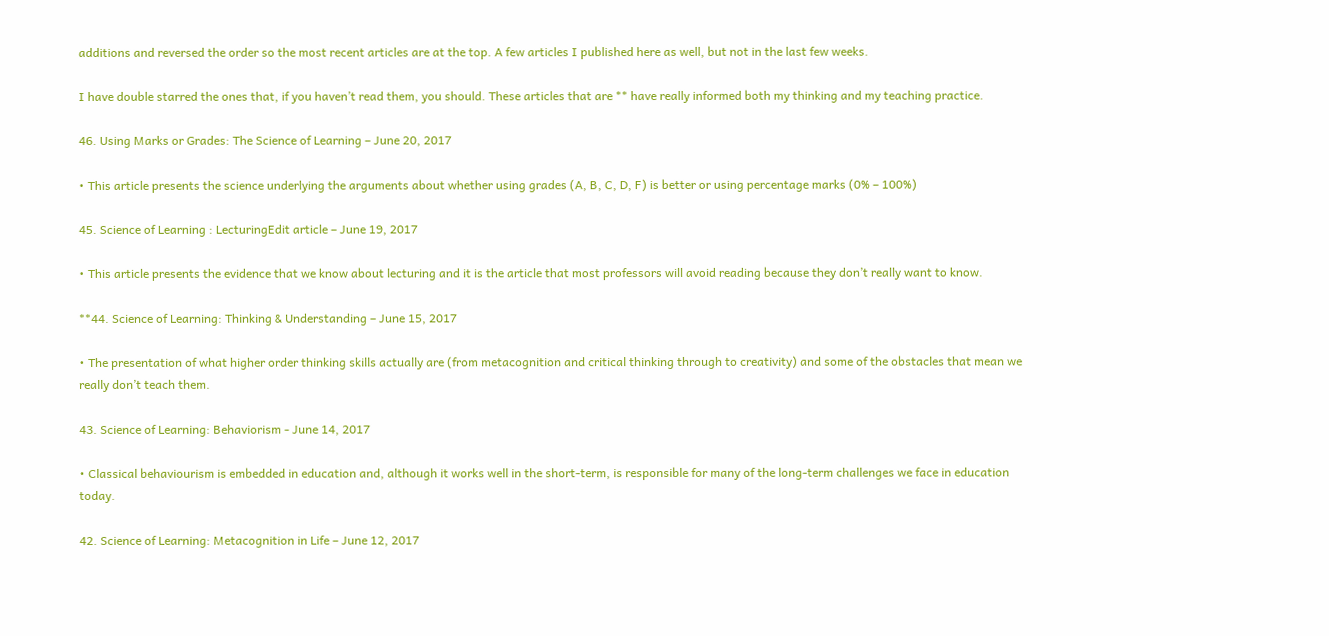additions and reversed the order so the most recent articles are at the top. A few articles I published here as well, but not in the last few weeks.

I have double starred the ones that, if you haven’t read them, you should. These articles that are ** have really informed both my thinking and my teaching practice.

46. Using Marks or Grades: The Science of Learning – June 20, 2017

• This article presents the science underlying the arguments about whether using grades (A, B, C, D, F) is better or using percentage marks (0% – 100%)

45. Science of Learning : LecturingEdit article – June 19, 2017

• This article presents the evidence that we know about lecturing and it is the article that most professors will avoid reading because they don’t really want to know.

**44. Science of Learning: Thinking & Understanding – June 15, 2017

• The presentation of what higher order thinking skills actually are (from metacognition and critical thinking through to creativity) and some of the obstacles that mean we really don’t teach them.

43. Science of Learning: Behaviorism - June 14, 2017

• Classical behaviourism is embedded in education and, although it works well in the short-term, is responsible for many of the long-term challenges we face in education today.

42. Science of Learning: Metacognition in Life – June 12, 2017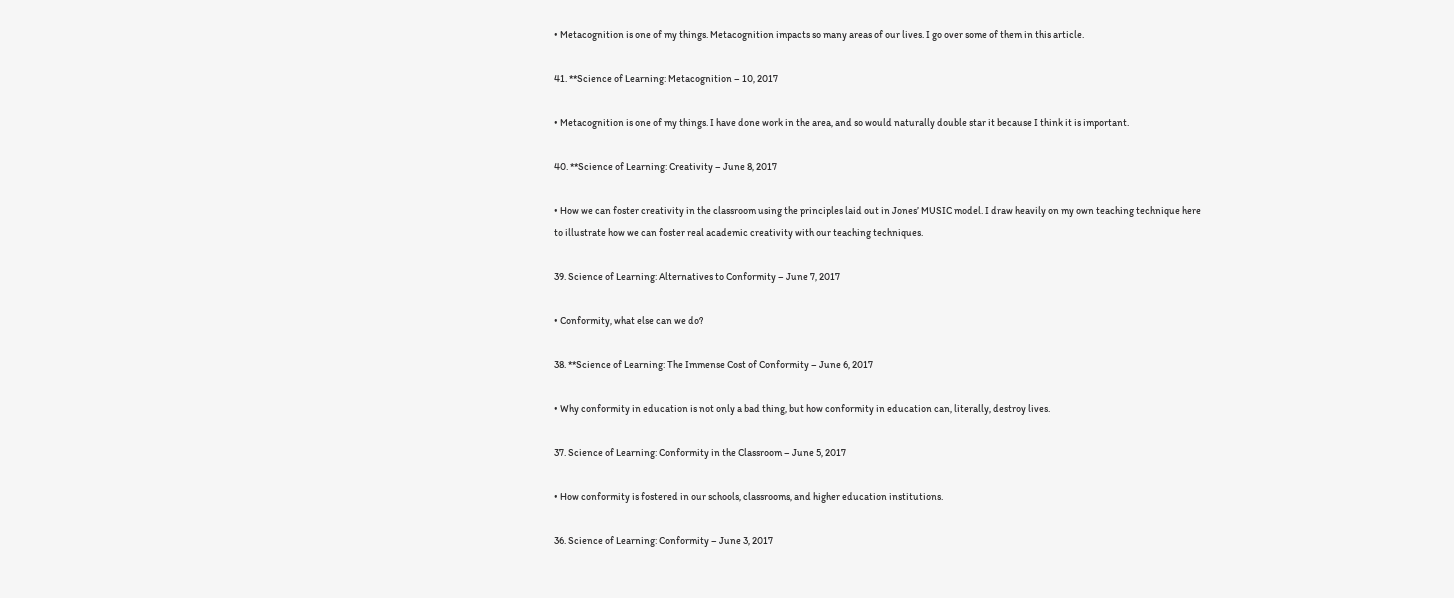• Metacognition is one of my things. Metacognition impacts so many areas of our lives. I go over some of them in this article.

41. **Science of Learning: Metacognition – 10, 2017

• Metacognition is one of my things. I have done work in the area, and so would naturally double star it because I think it is important.

40. **Science of Learning: Creativity – June 8, 2017

• How we can foster creativity in the classroom using the principles laid out in Jones’ MUSIC model. I draw heavily on my own teaching technique here to illustrate how we can foster real academic creativity with our teaching techniques.

39. Science of Learning: Alternatives to Conformity – June 7, 2017

• Conformity, what else can we do?

38. **Science of Learning: The Immense Cost of Conformity – June 6, 2017

• Why conformity in education is not only a bad thing, but how conformity in education can, literally, destroy lives.

37. Science of Learning: Conformity in the Classroom – June 5, 2017

• How conformity is fostered in our schools, classrooms, and higher education institutions.

36. Science of Learning: Conformity – June 3, 2017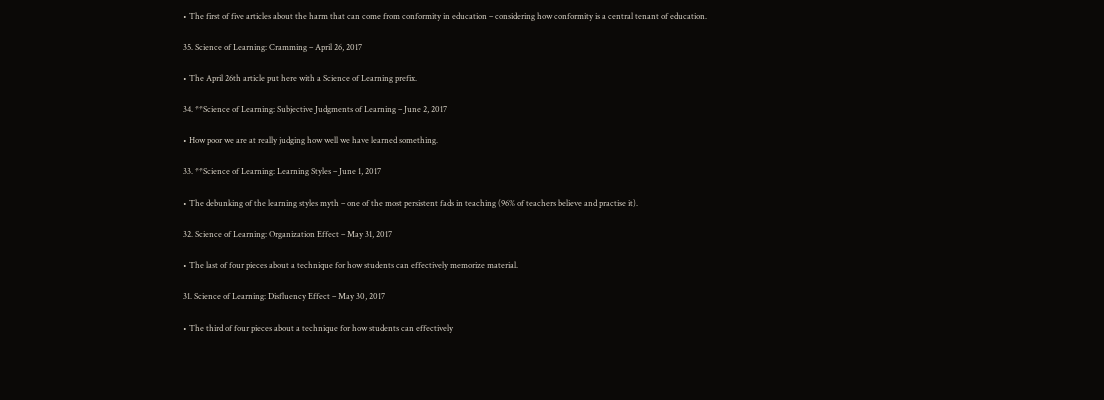• The first of five articles about the harm that can come from conformity in education – considering how conformity is a central tenant of education.

35. Science of Learning: Cramming – April 26, 2017

• The April 26th article put here with a Science of Learning prefix.

34. **Science of Learning: Subjective Judgments of Learning – June 2, 2017

• How poor we are at really judging how well we have learned something.

33. **Science of Learning: Learning Styles – June 1, 2017

• The debunking of the learning styles myth – one of the most persistent fads in teaching (96% of teachers believe and practise it).

32. Science of Learning: Organization Effect – May 31, 2017

• The last of four pieces about a technique for how students can effectively memorize material.

31. Science of Learning: Disfluency Effect – May 30, 2017

• The third of four pieces about a technique for how students can effectively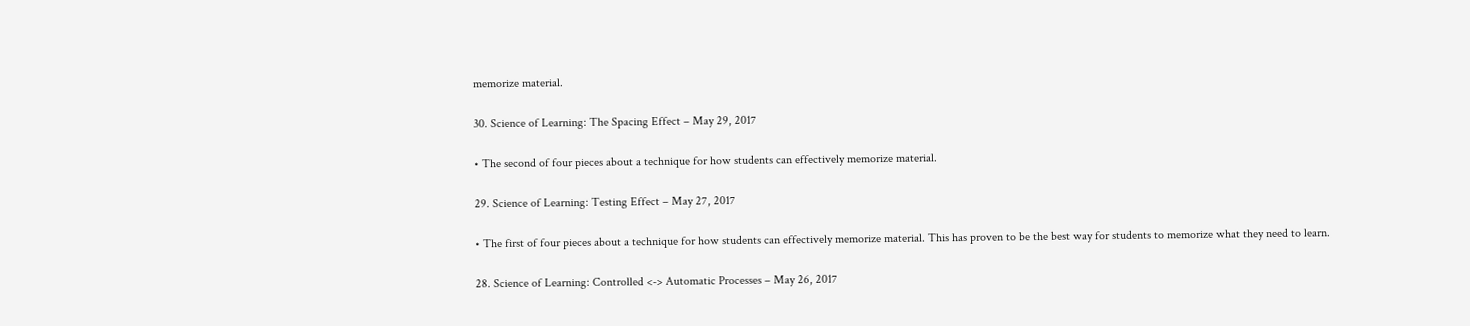memorize material.

30. Science of Learning: The Spacing Effect – May 29, 2017

• The second of four pieces about a technique for how students can effectively memorize material.

29. Science of Learning: Testing Effect – May 27, 2017

• The first of four pieces about a technique for how students can effectively memorize material. This has proven to be the best way for students to memorize what they need to learn.

28. Science of Learning: Controlled <-> Automatic Processes – May 26, 2017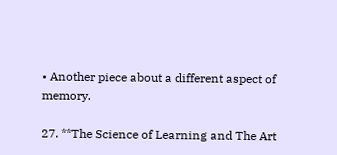• Another piece about a different aspect of memory.

27. **The Science of Learning and The Art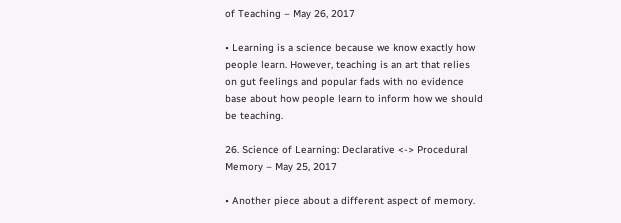of Teaching – May 26, 2017

• Learning is a science because we know exactly how people learn. However, teaching is an art that relies on gut feelings and popular fads with no evidence base about how people learn to inform how we should be teaching.

26. Science of Learning: Declarative <-> Procedural Memory – May 25, 2017

• Another piece about a different aspect of memory.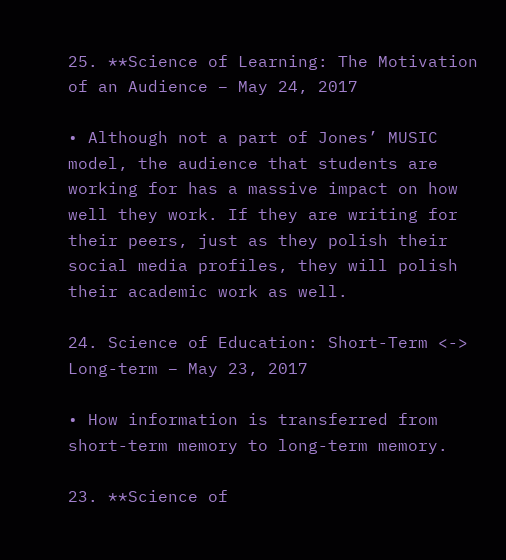25. **Science of Learning: The Motivation of an Audience – May 24, 2017

• Although not a part of Jones’ MUSIC model, the audience that students are working for has a massive impact on how well they work. If they are writing for their peers, just as they polish their social media profiles, they will polish their academic work as well.

24. Science of Education: Short-Term <-> Long-term – May 23, 2017

• How information is transferred from short-term memory to long-term memory.

23. **Science of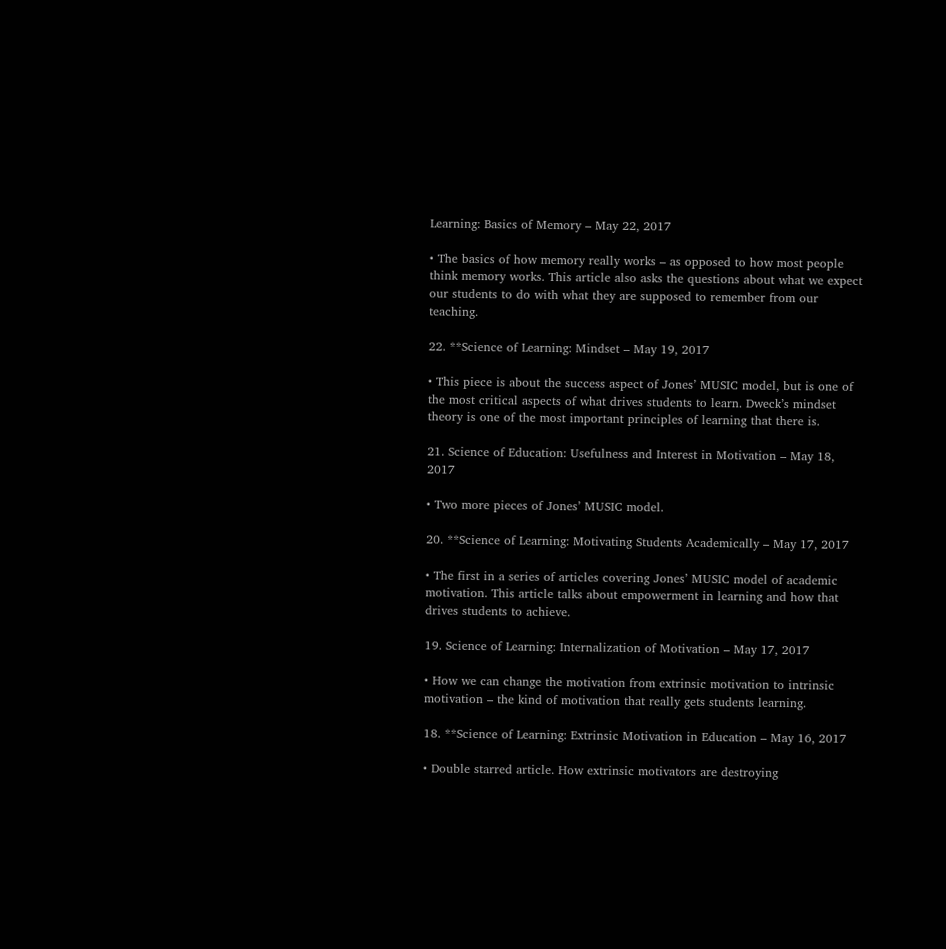Learning: Basics of Memory – May 22, 2017

• The basics of how memory really works – as opposed to how most people think memory works. This article also asks the questions about what we expect our students to do with what they are supposed to remember from our teaching.

22. **Science of Learning: Mindset – May 19, 2017

• This piece is about the success aspect of Jones’ MUSIC model, but is one of the most critical aspects of what drives students to learn. Dweck’s mindset theory is one of the most important principles of learning that there is.

21. Science of Education: Usefulness and Interest in Motivation – May 18, 2017

• Two more pieces of Jones’ MUSIC model.

20. **Science of Learning: Motivating Students Academically – May 17, 2017

• The first in a series of articles covering Jones’ MUSIC model of academic motivation. This article talks about empowerment in learning and how that drives students to achieve.

19. Science of Learning: Internalization of Motivation – May 17, 2017

• How we can change the motivation from extrinsic motivation to intrinsic motivation – the kind of motivation that really gets students learning.

18. **Science of Learning: Extrinsic Motivation in Education – May 16, 2017

• Double starred article. How extrinsic motivators are destroying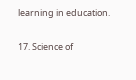learning in education.

17. Science of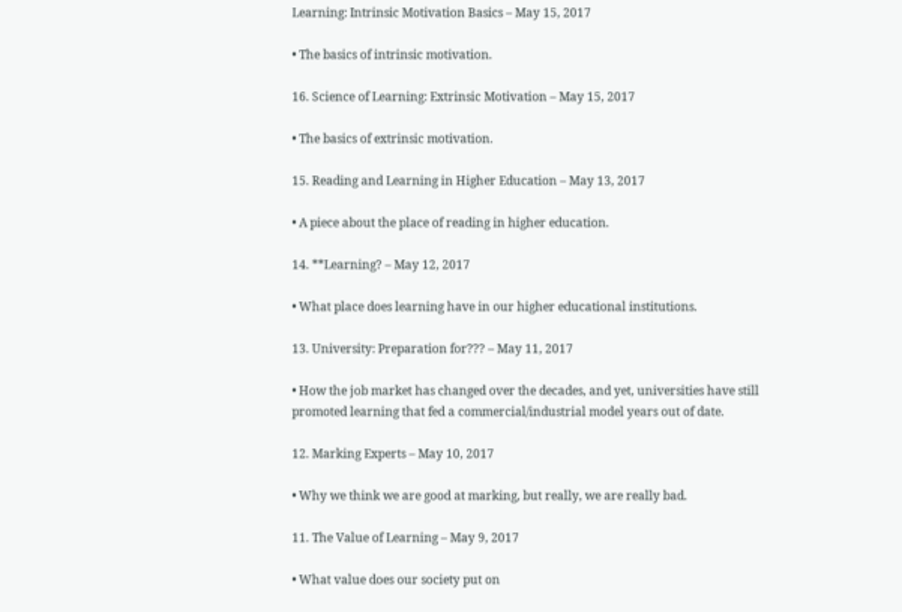Learning: Intrinsic Motivation Basics – May 15, 2017

• The basics of intrinsic motivation.

16. Science of Learning: Extrinsic Motivation – May 15, 2017

• The basics of extrinsic motivation.

15. Reading and Learning in Higher Education – May 13, 2017

• A piece about the place of reading in higher education.

14. **Learning? – May 12, 2017

• What place does learning have in our higher educational institutions.

13. University: Preparation for??? – May 11, 2017

• How the job market has changed over the decades, and yet, universities have still promoted learning that fed a commercial/industrial model years out of date.

12. Marking Experts – May 10, 2017

• Why we think we are good at marking, but really, we are really bad.

11. The Value of Learning – May 9, 2017

• What value does our society put on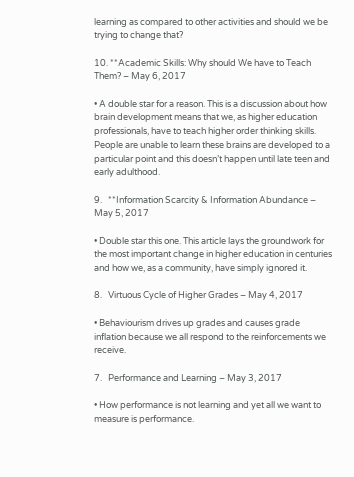learning as compared to other activities and should we be trying to change that?

10. **Academic Skills: Why should We have to Teach Them? – May 6, 2017

• A double star for a reason. This is a discussion about how brain development means that we, as higher education professionals, have to teach higher order thinking skills. People are unable to learn these brains are developed to a particular point and this doesn’t happen until late teen and early adulthood.

9.   **Information Scarcity & Information Abundance – May 5, 2017

• Double star this one. This article lays the groundwork for the most important change in higher education in centuries and how we, as a community, have simply ignored it.

8.   Virtuous Cycle of Higher Grades – May 4, 2017

• Behaviourism drives up grades and causes grade inflation because we all respond to the reinforcements we receive.

7.   Performance and Learning – May 3, 2017

• How performance is not learning and yet all we want to measure is performance.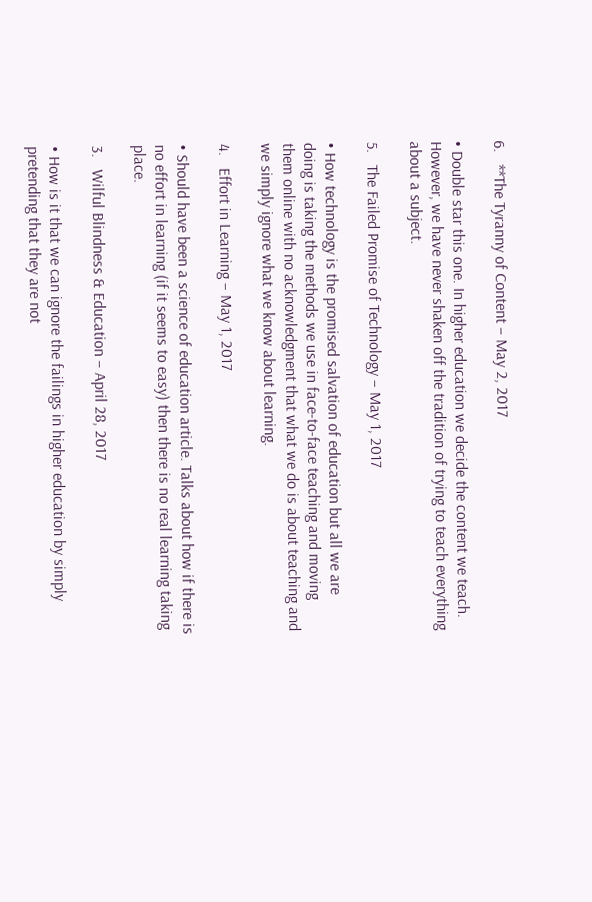6.   **The Tyranny of Content – May 2, 2017

• Double star this one. In higher education we decide the content we teach. However, we have never shaken off the tradition of trying to teach everything about a subject.

5.   The Failed Promise of Technology – May 1, 2017

• How technology is the promised salvation of education but all we are doing is taking the methods we use in face-to-face teaching and moving them online with no acknowledgment that what we do is about teaching and we simply ignore what we know about learning.

4.   Effort in Learning – May 1, 2017

• Should have been a science of education article. Talks about how if there is no effort in learning (if it seems to easy) then there is no real learning taking place.

3.   Wilful Blindness & Education – April 28, 2017

• How is it that we can ignore the failings in higher education by simply pretending that they are not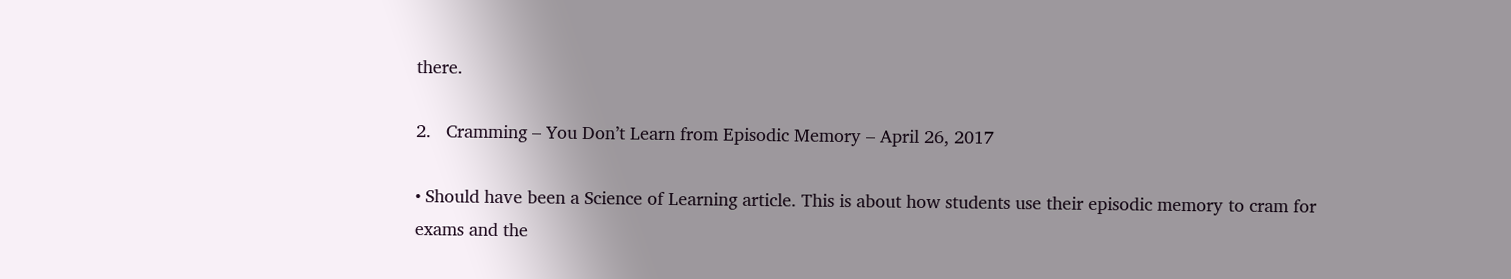there.

2.   Cramming – You Don’t Learn from Episodic Memory – April 26, 2017

• Should have been a Science of Learning article. This is about how students use their episodic memory to cram for exams and the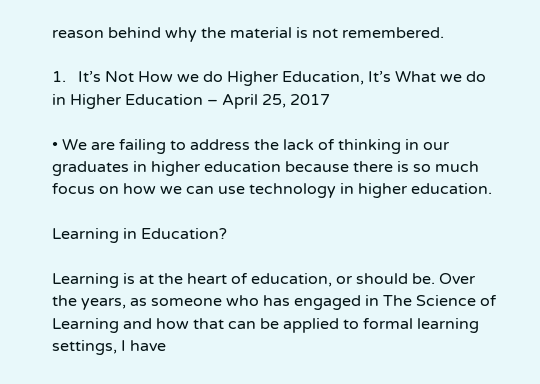reason behind why the material is not remembered.

1.   It’s Not How we do Higher Education, It’s What we do in Higher Education – April 25, 2017

• We are failing to address the lack of thinking in our graduates in higher education because there is so much focus on how we can use technology in higher education.

Learning in Education?

Learning is at the heart of education, or should be. Over the years, as someone who has engaged in The Science of Learning and how that can be applied to formal learning settings, I have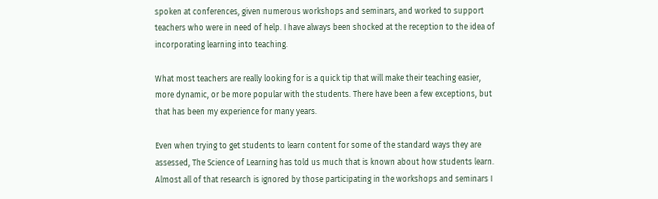spoken at conferences, given numerous workshops and seminars, and worked to support teachers who were in need of help. I have always been shocked at the reception to the idea of incorporating learning into teaching.

What most teachers are really looking for is a quick tip that will make their teaching easier, more dynamic, or be more popular with the students. There have been a few exceptions, but that has been my experience for many years.

Even when trying to get students to learn content for some of the standard ways they are assessed, The Science of Learning has told us much that is known about how students learn. Almost all of that research is ignored by those participating in the workshops and seminars I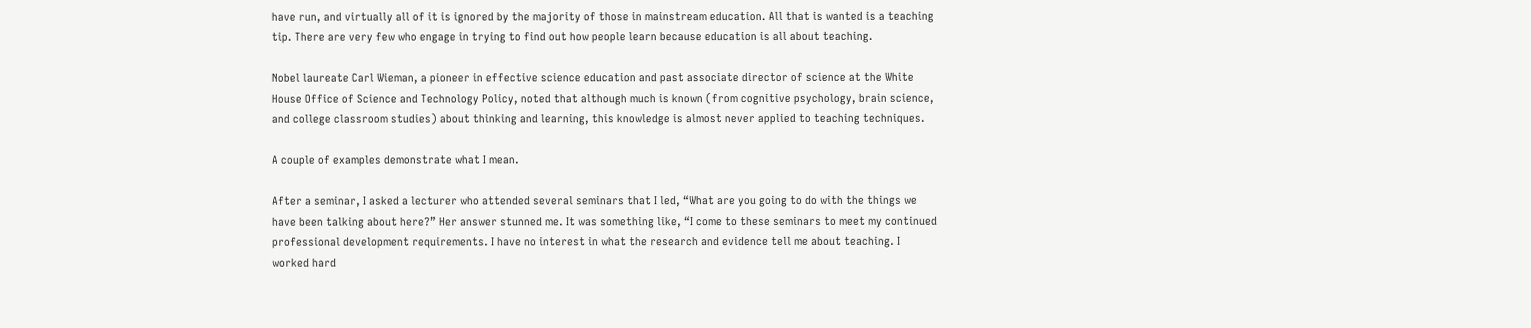have run, and virtually all of it is ignored by the majority of those in mainstream education. All that is wanted is a teaching tip. There are very few who engage in trying to find out how people learn because education is all about teaching.

Nobel laureate Carl Wieman, a pioneer in effective science education and past associate director of science at the White House Office of Science and Technology Policy, noted that although much is known (from cognitive psychology, brain science, and college classroom studies) about thinking and learning, this knowledge is almost never applied to teaching techniques.

A couple of examples demonstrate what I mean.

After a seminar, I asked a lecturer who attended several seminars that I led, “What are you going to do with the things we have been talking about here?” Her answer stunned me. It was something like, “I come to these seminars to meet my continued professional development requirements. I have no interest in what the research and evidence tell me about teaching. I worked hard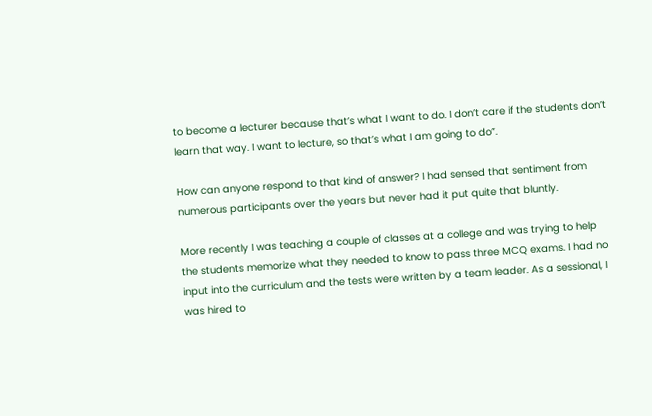to become a lecturer because that’s what I want to do. I don’t care if the students don’t learn that way. I want to lecture, so that’s what I am going to do”.

How can anyone respond to that kind of answer? I had sensed that sentiment from numerous participants over the years but never had it put quite that bluntly.

More recently I was teaching a couple of classes at a college and was trying to help the students memorize what they needed to know to pass three MCQ exams. I had no input into the curriculum and the tests were written by a team leader. As a sessional, I was hired to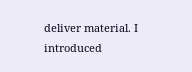deliver material. I introduced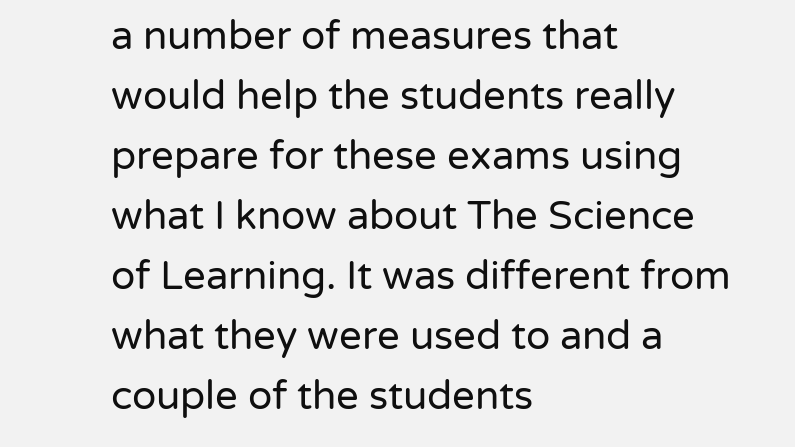a number of measures that would help the students really prepare for these exams using what I know about The Science of Learning. It was different from what they were used to and a couple of the students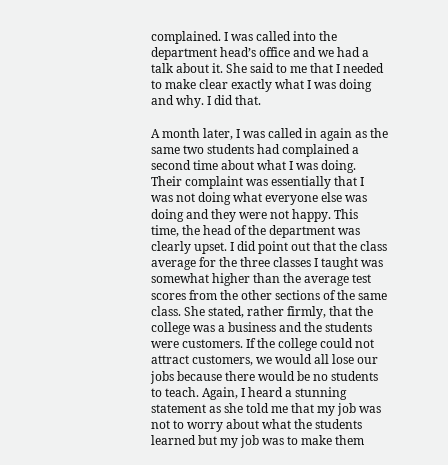complained. I was called into the department head’s office and we had a talk about it. She said to me that I needed to make clear exactly what I was doing and why. I did that.

A month later, I was called in again as the same two students had complained a second time about what I was doing. Their complaint was essentially that I was not doing what everyone else was doing and they were not happy. This time, the head of the department was clearly upset. I did point out that the class average for the three classes I taught was somewhat higher than the average test scores from the other sections of the same class. She stated, rather firmly, that the college was a business and the students were customers. If the college could not attract customers, we would all lose our jobs because there would be no students to teach. Again, I heard a stunning statement as she told me that my job was not to worry about what the students learned but my job was to make them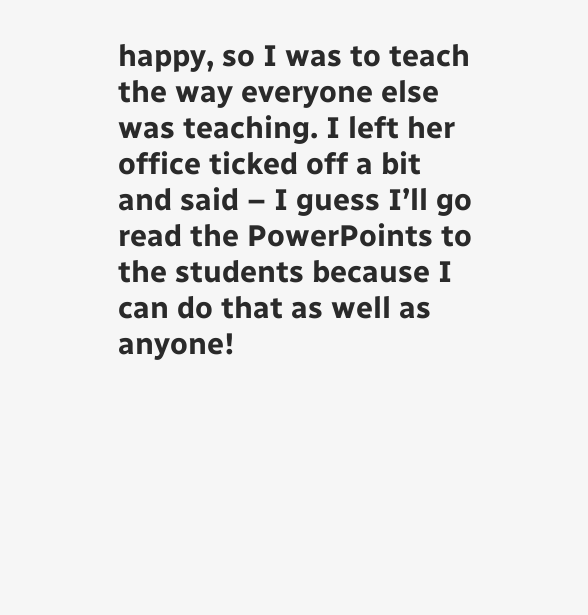happy, so I was to teach the way everyone else was teaching. I left her office ticked off a bit and said – I guess I’ll go read the PowerPoints to the students because I can do that as well as anyone!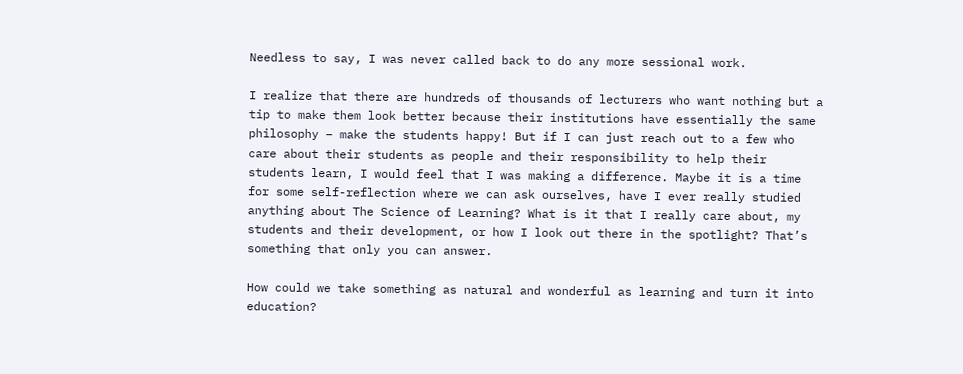Needless to say, I was never called back to do any more sessional work.

I realize that there are hundreds of thousands of lecturers who want nothing but a tip to make them look better because their institutions have essentially the same philosophy – make the students happy! But if I can just reach out to a few who care about their students as people and their responsibility to help their students learn, I would feel that I was making a difference. Maybe it is a time for some self-reflection where we can ask ourselves, have I ever really studied anything about The Science of Learning? What is it that I really care about, my students and their development, or how I look out there in the spotlight? That’s something that only you can answer.

How could we take something as natural and wonderful as learning and turn it into education?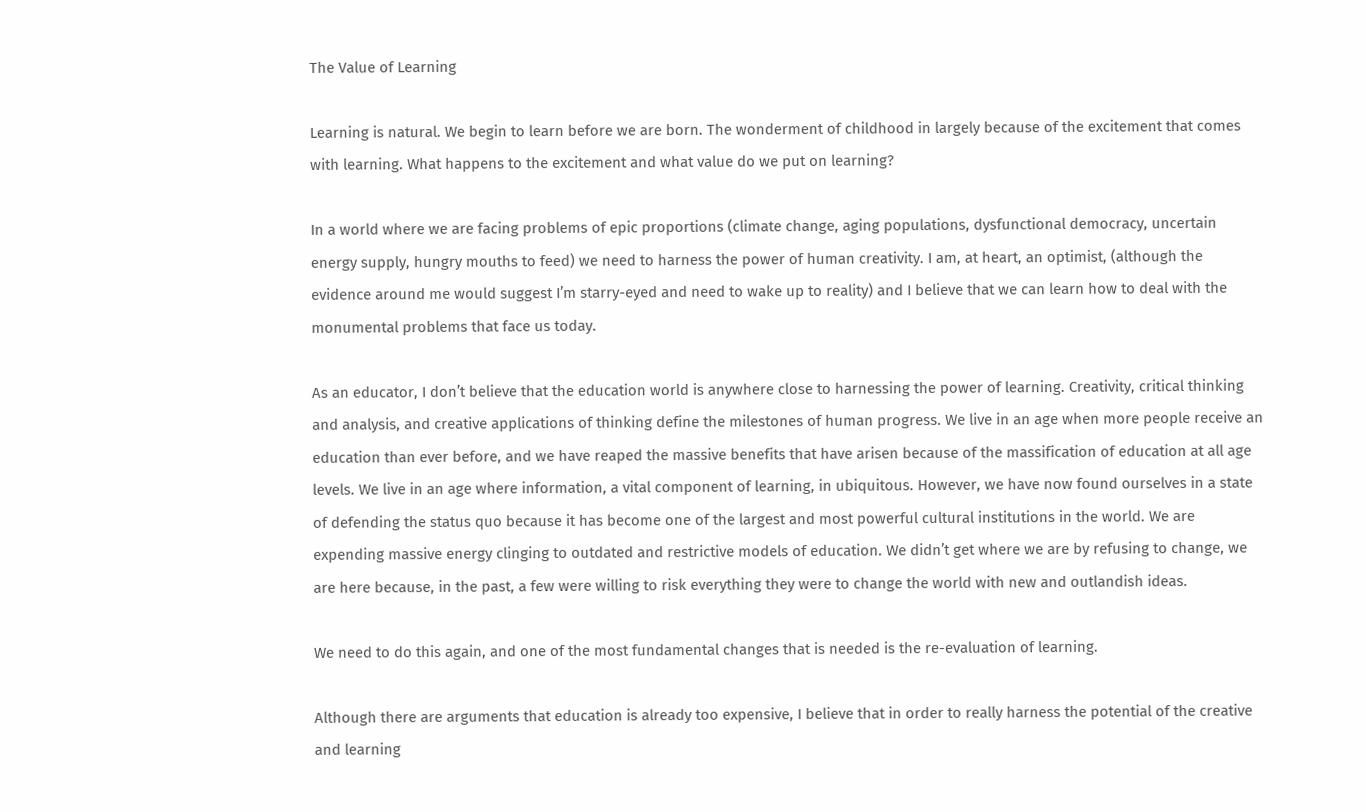The Value of Learning

Learning is natural. We begin to learn before we are born. The wonderment of childhood in largely because of the excitement that comes with learning. What happens to the excitement and what value do we put on learning?

In a world where we are facing problems of epic proportions (climate change, aging populations, dysfunctional democracy, uncertain energy supply, hungry mouths to feed) we need to harness the power of human creativity. I am, at heart, an optimist, (although the evidence around me would suggest I’m starry-eyed and need to wake up to reality) and I believe that we can learn how to deal with the monumental problems that face us today.

As an educator, I don’t believe that the education world is anywhere close to harnessing the power of learning. Creativity, critical thinking and analysis, and creative applications of thinking define the milestones of human progress. We live in an age when more people receive an education than ever before, and we have reaped the massive benefits that have arisen because of the massification of education at all age levels. We live in an age where information, a vital component of learning, in ubiquitous. However, we have now found ourselves in a state of defending the status quo because it has become one of the largest and most powerful cultural institutions in the world. We are expending massive energy clinging to outdated and restrictive models of education. We didn’t get where we are by refusing to change, we are here because, in the past, a few were willing to risk everything they were to change the world with new and outlandish ideas.

We need to do this again, and one of the most fundamental changes that is needed is the re-evaluation of learning.

Although there are arguments that education is already too expensive, I believe that in order to really harness the potential of the creative and learning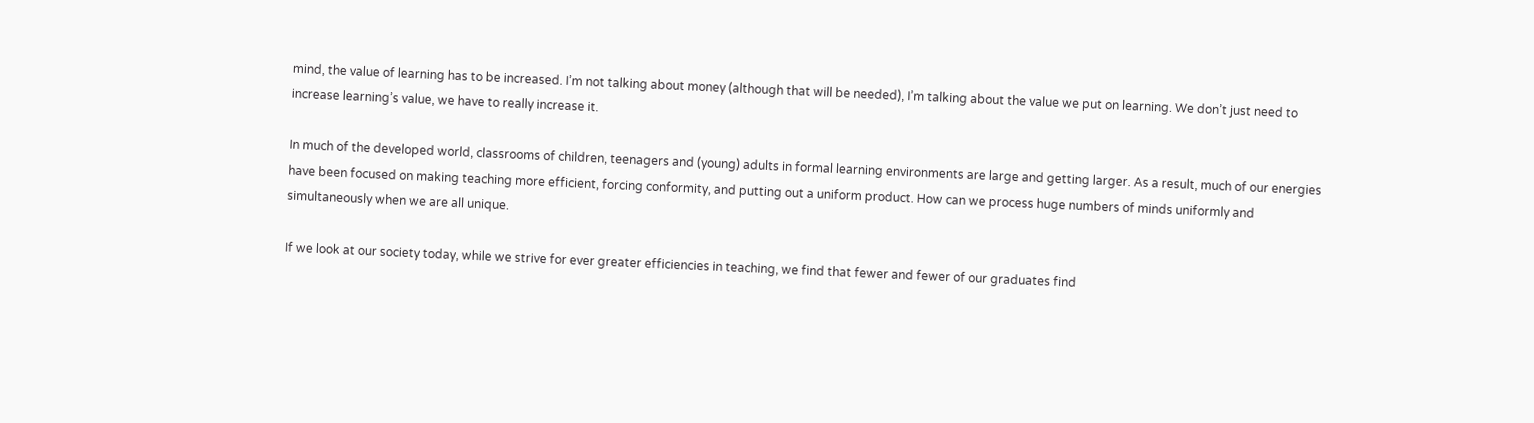mind, the value of learning has to be increased. I’m not talking about money (although that will be needed), I’m talking about the value we put on learning. We don’t just need to increase learning’s value, we have to really increase it.

In much of the developed world, classrooms of children, teenagers and (young) adults in formal learning environments are large and getting larger. As a result, much of our energies have been focused on making teaching more efficient, forcing conformity, and putting out a uniform product. How can we process huge numbers of minds uniformly and simultaneously when we are all unique.

If we look at our society today, while we strive for ever greater efficiencies in teaching, we find that fewer and fewer of our graduates find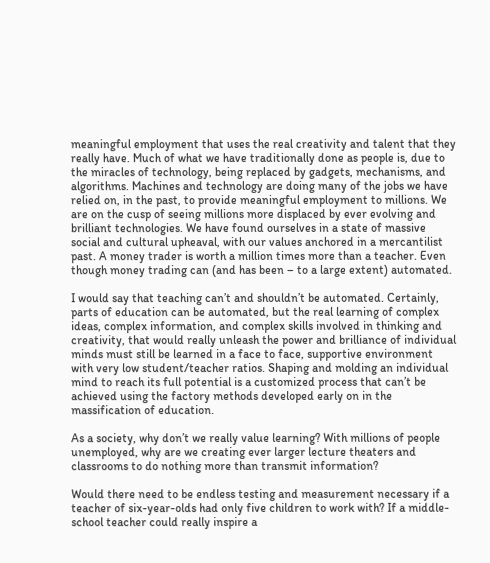meaningful employment that uses the real creativity and talent that they really have. Much of what we have traditionally done as people is, due to the miracles of technology, being replaced by gadgets, mechanisms, and algorithms. Machines and technology are doing many of the jobs we have relied on, in the past, to provide meaningful employment to millions. We are on the cusp of seeing millions more displaced by ever evolving and brilliant technologies. We have found ourselves in a state of massive social and cultural upheaval, with our values anchored in a mercantilist past. A money trader is worth a million times more than a teacher. Even though money trading can (and has been – to a large extent) automated.

I would say that teaching can’t and shouldn’t be automated. Certainly, parts of education can be automated, but the real learning of complex ideas, complex information, and complex skills involved in thinking and creativity, that would really unleash the power and brilliance of individual minds must still be learned in a face to face, supportive environment with very low student/teacher ratios. Shaping and molding an individual mind to reach its full potential is a customized process that can’t be achieved using the factory methods developed early on in the massification of education.

As a society, why don’t we really value learning? With millions of people unemployed, why are we creating ever larger lecture theaters and classrooms to do nothing more than transmit information?

Would there need to be endless testing and measurement necessary if a teacher of six-year-olds had only five children to work with? If a middle-school teacher could really inspire a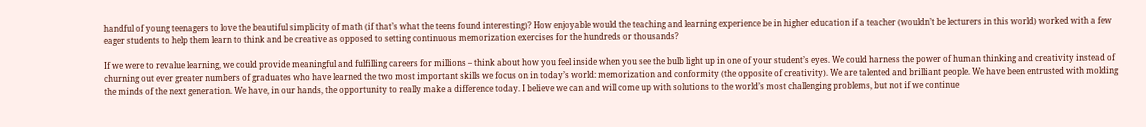handful of young teenagers to love the beautiful simplicity of math (if that’s what the teens found interesting)? How enjoyable would the teaching and learning experience be in higher education if a teacher (wouldn’t be lecturers in this world) worked with a few eager students to help them learn to think and be creative as opposed to setting continuous memorization exercises for the hundreds or thousands?

If we were to revalue learning, we could provide meaningful and fulfilling careers for millions – think about how you feel inside when you see the bulb light up in one of your student’s eyes. We could harness the power of human thinking and creativity instead of churning out ever greater numbers of graduates who have learned the two most important skills we focus on in today’s world: memorization and conformity (the opposite of creativity). We are talented and brilliant people. We have been entrusted with molding the minds of the next generation. We have, in our hands, the opportunity to really make a difference today. I believe we can and will come up with solutions to the world’s most challenging problems, but not if we continue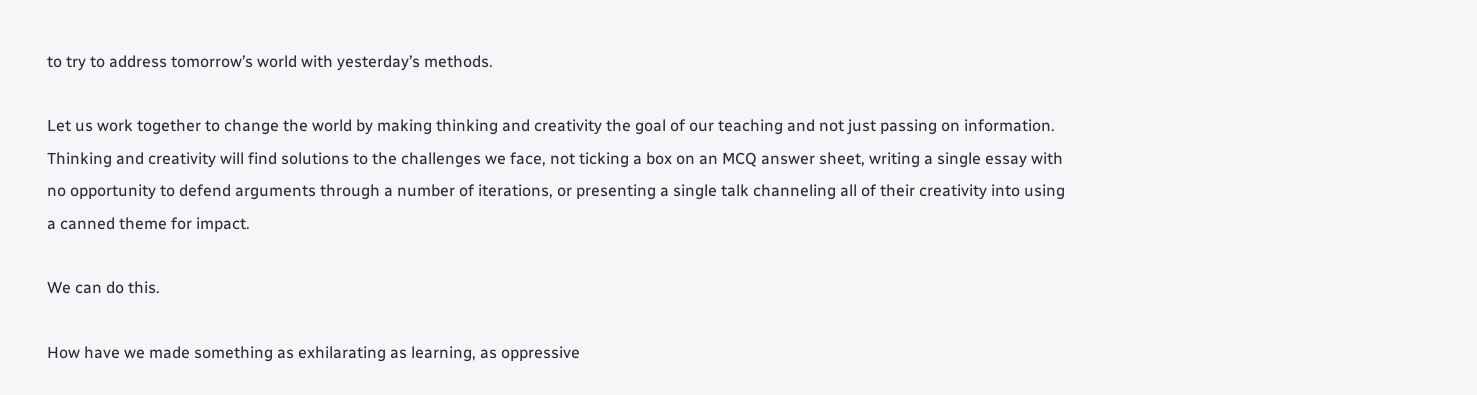to try to address tomorrow’s world with yesterday’s methods.

Let us work together to change the world by making thinking and creativity the goal of our teaching and not just passing on information. Thinking and creativity will find solutions to the challenges we face, not ticking a box on an MCQ answer sheet, writing a single essay with no opportunity to defend arguments through a number of iterations, or presenting a single talk channeling all of their creativity into using a canned theme for impact.

We can do this.

How have we made something as exhilarating as learning, as oppressive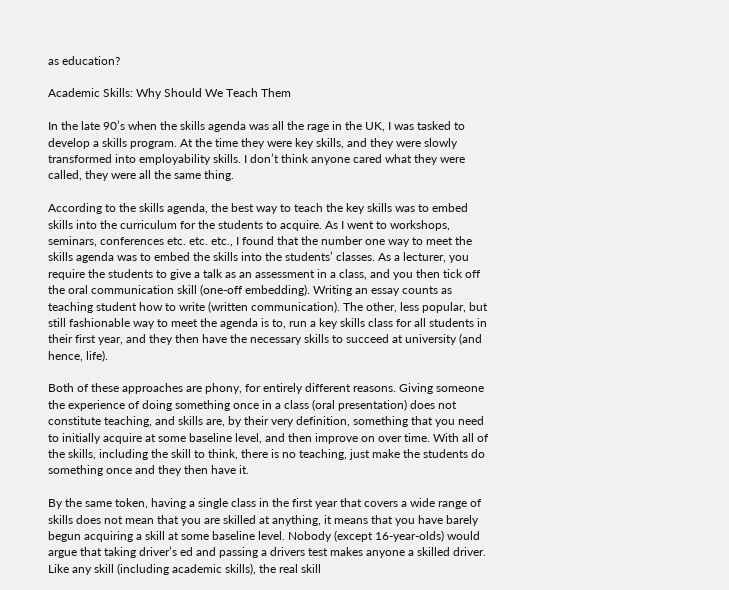as education?

Academic Skills: Why Should We Teach Them

In the late 90’s when the skills agenda was all the rage in the UK, I was tasked to develop a skills program. At the time they were key skills, and they were slowly transformed into employability skills. I don’t think anyone cared what they were called, they were all the same thing.

According to the skills agenda, the best way to teach the key skills was to embed skills into the curriculum for the students to acquire. As I went to workshops, seminars, conferences etc. etc. etc., I found that the number one way to meet the skills agenda was to embed the skills into the students’ classes. As a lecturer, you require the students to give a talk as an assessment in a class, and you then tick off the oral communication skill (one-off embedding). Writing an essay counts as teaching student how to write (written communication). The other, less popular, but still fashionable way to meet the agenda is to, run a key skills class for all students in their first year, and they then have the necessary skills to succeed at university (and hence, life).

Both of these approaches are phony, for entirely different reasons. Giving someone the experience of doing something once in a class (oral presentation) does not constitute teaching, and skills are, by their very definition, something that you need to initially acquire at some baseline level, and then improve on over time. With all of the skills, including the skill to think, there is no teaching, just make the students do something once and they then have it.

By the same token, having a single class in the first year that covers a wide range of skills does not mean that you are skilled at anything, it means that you have barely begun acquiring a skill at some baseline level. Nobody (except 16-year-olds) would argue that taking driver’s ed and passing a drivers test makes anyone a skilled driver. Like any skill (including academic skills), the real skill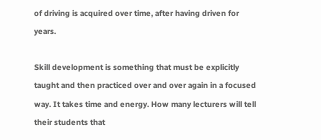of driving is acquired over time, after having driven for years.

Skill development is something that must be explicitly taught and then practiced over and over again in a focused way. It takes time and energy. How many lecturers will tell their students that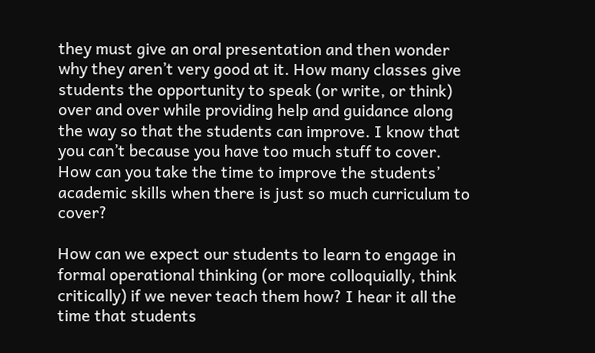they must give an oral presentation and then wonder why they aren’t very good at it. How many classes give students the opportunity to speak (or write, or think) over and over while providing help and guidance along the way so that the students can improve. I know that you can’t because you have too much stuff to cover. How can you take the time to improve the students’ academic skills when there is just so much curriculum to cover?

How can we expect our students to learn to engage in formal operational thinking (or more colloquially, think critically) if we never teach them how? I hear it all the time that students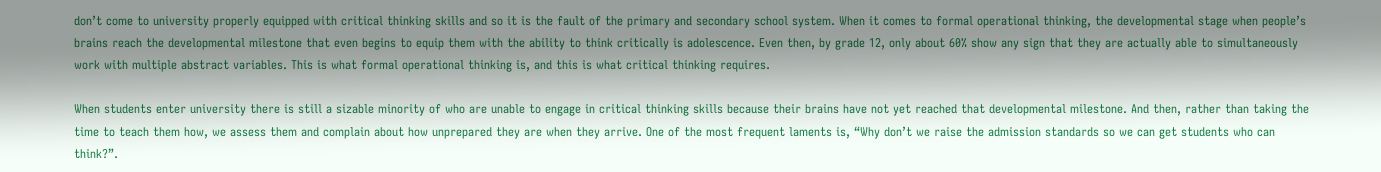don’t come to university properly equipped with critical thinking skills and so it is the fault of the primary and secondary school system. When it comes to formal operational thinking, the developmental stage when people’s brains reach the developmental milestone that even begins to equip them with the ability to think critically is adolescence. Even then, by grade 12, only about 60% show any sign that they are actually able to simultaneously work with multiple abstract variables. This is what formal operational thinking is, and this is what critical thinking requires.

When students enter university there is still a sizable minority of who are unable to engage in critical thinking skills because their brains have not yet reached that developmental milestone. And then, rather than taking the time to teach them how, we assess them and complain about how unprepared they are when they arrive. One of the most frequent laments is, “Why don’t we raise the admission standards so we can get students who can think?”.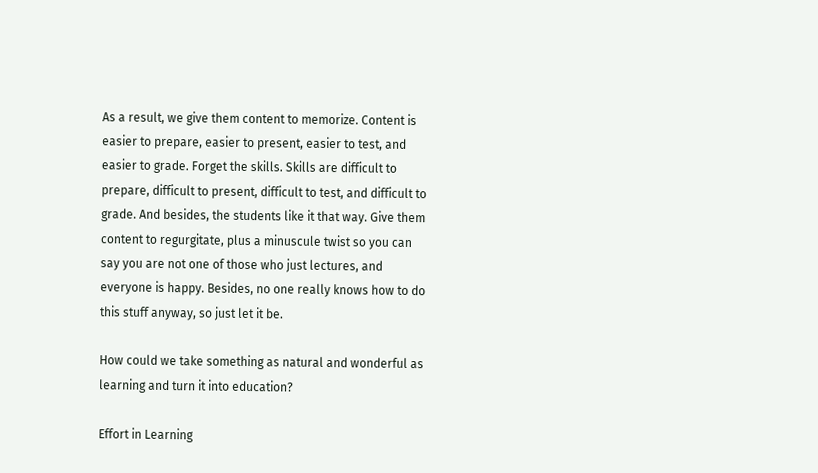As a result, we give them content to memorize. Content is easier to prepare, easier to present, easier to test, and easier to grade. Forget the skills. Skills are difficult to prepare, difficult to present, difficult to test, and difficult to grade. And besides, the students like it that way. Give them content to regurgitate, plus a minuscule twist so you can say you are not one of those who just lectures, and everyone is happy. Besides, no one really knows how to do this stuff anyway, so just let it be.

How could we take something as natural and wonderful as learning and turn it into education?

Effort in Learning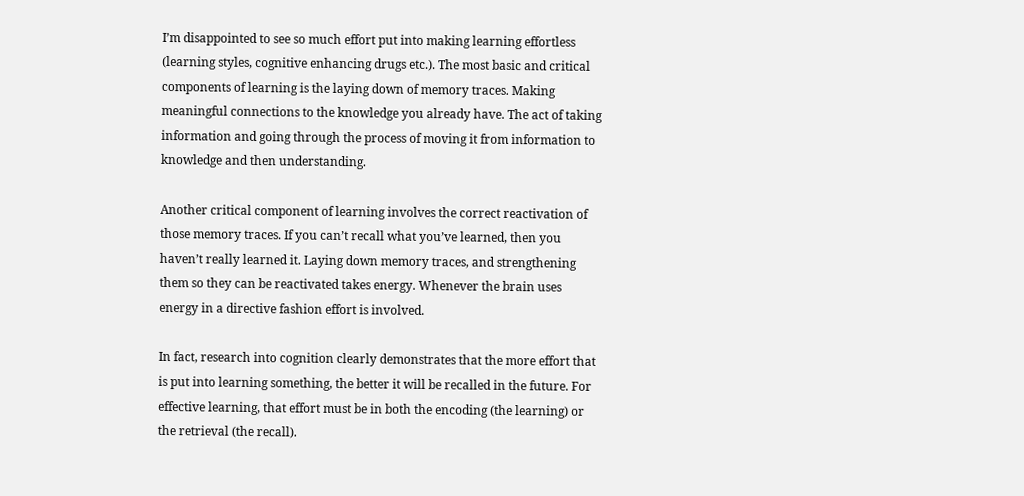I’m disappointed to see so much effort put into making learning effortless (learning styles, cognitive enhancing drugs etc.). The most basic and critical components of learning is the laying down of memory traces. Making meaningful connections to the knowledge you already have. The act of taking information and going through the process of moving it from information to knowledge and then understanding.

Another critical component of learning involves the correct reactivation of those memory traces. If you can’t recall what you’ve learned, then you haven’t really learned it. Laying down memory traces, and strengthening them so they can be reactivated takes energy. Whenever the brain uses energy in a directive fashion effort is involved.

In fact, research into cognition clearly demonstrates that the more effort that is put into learning something, the better it will be recalled in the future. For effective learning, that effort must be in both the encoding (the learning) or the retrieval (the recall).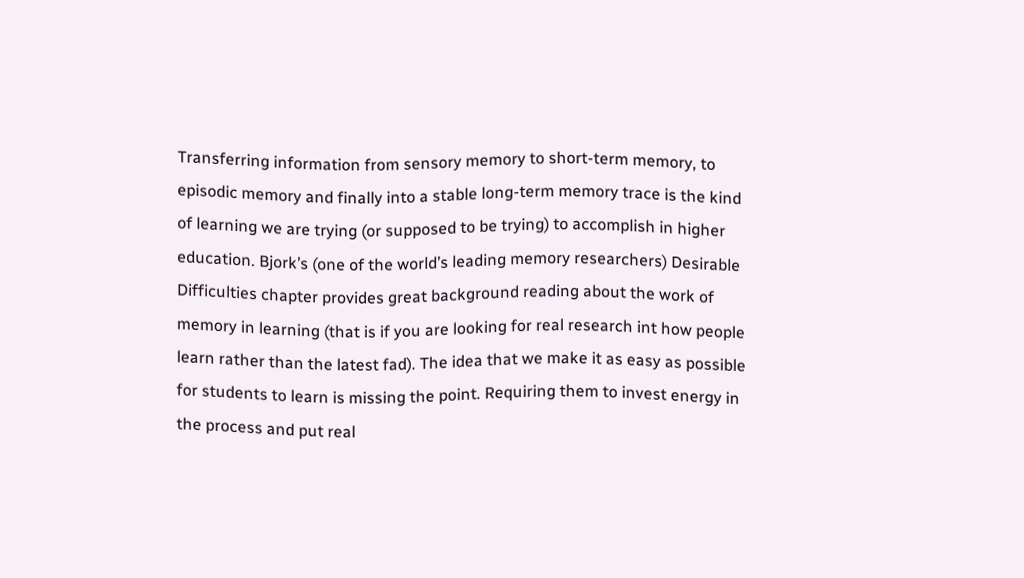Transferring information from sensory memory to short-term memory, to episodic memory and finally into a stable long-term memory trace is the kind of learning we are trying (or supposed to be trying) to accomplish in higher education. Bjork’s (one of the world’s leading memory researchers) Desirable Difficulties chapter provides great background reading about the work of memory in learning (that is if you are looking for real research int how people learn rather than the latest fad). The idea that we make it as easy as possible for students to learn is missing the point. Requiring them to invest energy in the process and put real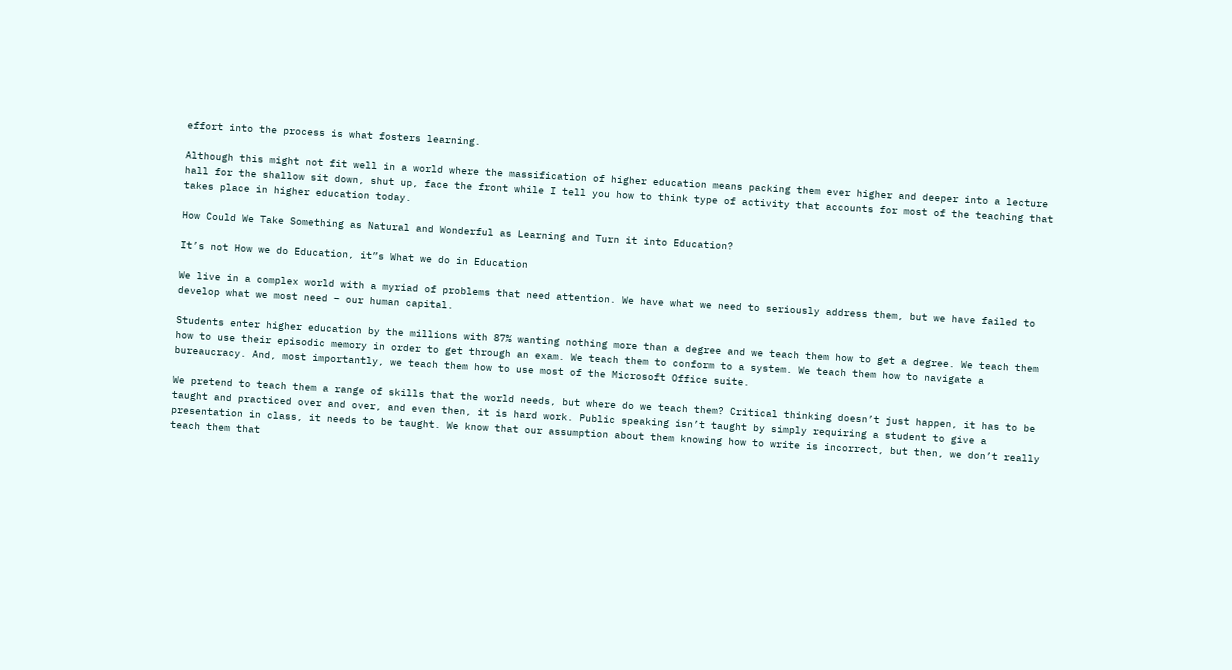effort into the process is what fosters learning.

Although this might not fit well in a world where the massification of higher education means packing them ever higher and deeper into a lecture hall for the shallow sit down, shut up, face the front while I tell you how to think type of activity that accounts for most of the teaching that takes place in higher education today.

How Could We Take Something as Natural and Wonderful as Learning and Turn it into Education?

It’s not How we do Education, it”s What we do in Education

We live in a complex world with a myriad of problems that need attention. We have what we need to seriously address them, but we have failed to develop what we most need – our human capital.

Students enter higher education by the millions with 87% wanting nothing more than a degree and we teach them how to get a degree. We teach them how to use their episodic memory in order to get through an exam. We teach them to conform to a system. We teach them how to navigate a bureaucracy. And, most importantly, we teach them how to use most of the Microsoft Office suite.

We pretend to teach them a range of skills that the world needs, but where do we teach them? Critical thinking doesn’t just happen, it has to be taught and practiced over and over, and even then, it is hard work. Public speaking isn’t taught by simply requiring a student to give a presentation in class, it needs to be taught. We know that our assumption about them knowing how to write is incorrect, but then, we don’t really teach them that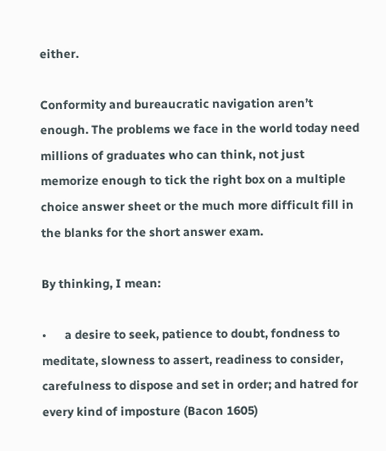either.

Conformity and bureaucratic navigation aren’t enough. The problems we face in the world today need millions of graduates who can think, not just memorize enough to tick the right box on a multiple choice answer sheet or the much more difficult fill in the blanks for the short answer exam.

By thinking, I mean:

•      a desire to seek, patience to doubt, fondness to meditate, slowness to assert, readiness to consider, carefulness to dispose and set in order; and hatred for every kind of imposture (Bacon 1605)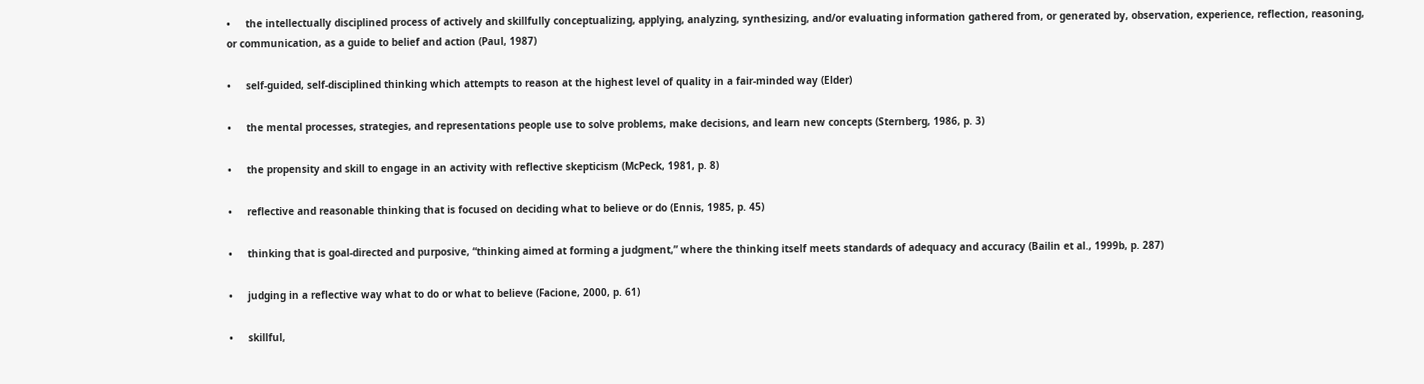•     the intellectually disciplined process of actively and skillfully conceptualizing, applying, analyzing, synthesizing, and/or evaluating information gathered from, or generated by, observation, experience, reflection, reasoning, or communication, as a guide to belief and action (Paul, 1987)

•     self-guided, self-disciplined thinking which attempts to reason at the highest level of quality in a fair-minded way (Elder)

•     the mental processes, strategies, and representations people use to solve problems, make decisions, and learn new concepts (Sternberg, 1986, p. 3)

•     the propensity and skill to engage in an activity with reflective skepticism (McPeck, 1981, p. 8)

•     reflective and reasonable thinking that is focused on deciding what to believe or do (Ennis, 1985, p. 45)

•     thinking that is goal-directed and purposive, “thinking aimed at forming a judgment,” where the thinking itself meets standards of adequacy and accuracy (Bailin et al., 1999b, p. 287)

•     judging in a reflective way what to do or what to believe (Facione, 2000, p. 61)

•     skillful,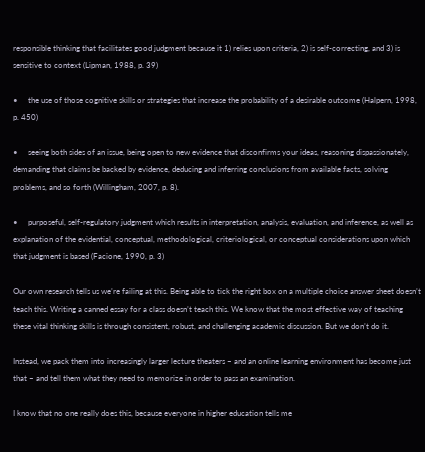responsible thinking that facilitates good judgment because it 1) relies upon criteria, 2) is self-correcting, and 3) is sensitive to context (Lipman, 1988, p. 39)

•     the use of those cognitive skills or strategies that increase the probability of a desirable outcome (Halpern, 1998, p. 450)

•     seeing both sides of an issue, being open to new evidence that disconfirms your ideas, reasoning dispassionately, demanding that claims be backed by evidence, deducing and inferring conclusions from available facts, solving problems, and so forth (Willingham, 2007, p. 8).

•     purposeful, self-regulatory judgment which results in interpretation, analysis, evaluation, and inference, as well as explanation of the evidential, conceptual, methodological, criteriological, or conceptual considerations upon which that judgment is based (Facione, 1990, p. 3)

Our own research tells us we’re failing at this. Being able to tick the right box on a multiple choice answer sheet doesn’t teach this. Writing a canned essay for a class doesn’t teach this. We know that the most effective way of teaching these vital thinking skills is through consistent, robust, and challenging academic discussion. But we don’t do it.

Instead, we pack them into increasingly larger lecture theaters – and an online learning environment has become just that – and tell them what they need to memorize in order to pass an examination.

I know that no one really does this, because everyone in higher education tells me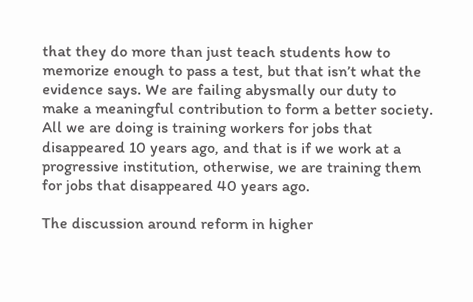that they do more than just teach students how to memorize enough to pass a test, but that isn’t what the evidence says. We are failing abysmally our duty to make a meaningful contribution to form a better society. All we are doing is training workers for jobs that disappeared 10 years ago, and that is if we work at a progressive institution, otherwise, we are training them for jobs that disappeared 40 years ago.

The discussion around reform in higher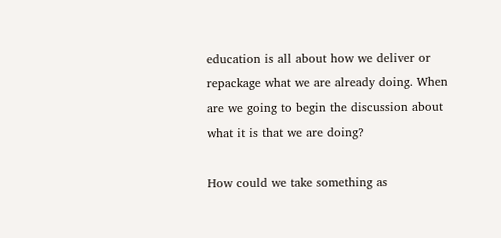education is all about how we deliver or repackage what we are already doing. When are we going to begin the discussion about what it is that we are doing?

How could we take something as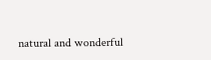natural and wonderful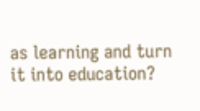as learning and turn it into education?